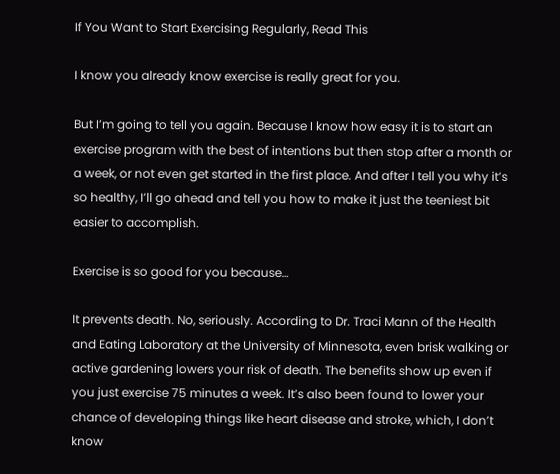If You Want to Start Exercising Regularly, Read This

I know you already know exercise is really great for you.

But I’m going to tell you again. Because I know how easy it is to start an exercise program with the best of intentions but then stop after a month or a week, or not even get started in the first place. And after I tell you why it’s so healthy, I’ll go ahead and tell you how to make it just the teeniest bit easier to accomplish.

Exercise is so good for you because…

It prevents death. No, seriously. According to Dr. Traci Mann of the Health and Eating Laboratory at the University of Minnesota, even brisk walking or active gardening lowers your risk of death. The benefits show up even if you just exercise 75 minutes a week. It’s also been found to lower your chance of developing things like heart disease and stroke, which, I don’t know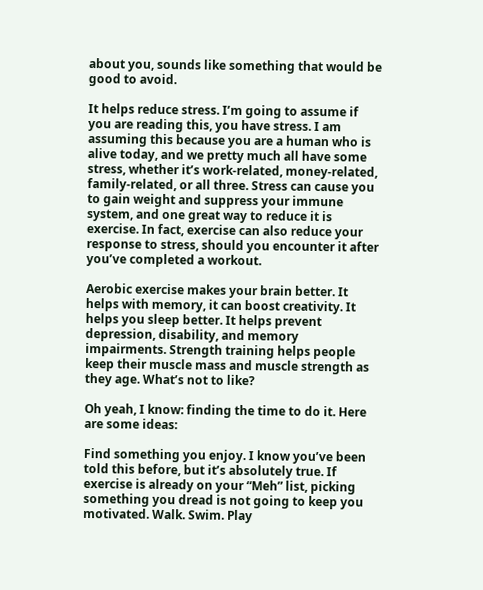about you, sounds like something that would be good to avoid.

It helps reduce stress. I’m going to assume if you are reading this, you have stress. I am assuming this because you are a human who is alive today, and we pretty much all have some stress, whether it’s work-related, money-related, family-related, or all three. Stress can cause you to gain weight and suppress your immune system, and one great way to reduce it is exercise. In fact, exercise can also reduce your response to stress, should you encounter it after you’ve completed a workout.

Aerobic exercise makes your brain better. It helps with memory, it can boost creativity. It helps you sleep better. It helps prevent depression, disability, and memory impairments. Strength training helps people keep their muscle mass and muscle strength as they age. What’s not to like?

Oh yeah, I know: finding the time to do it. Here are some ideas:

Find something you enjoy. I know you’ve been told this before, but it’s absolutely true. If exercise is already on your “Meh” list, picking something you dread is not going to keep you motivated. Walk. Swim. Play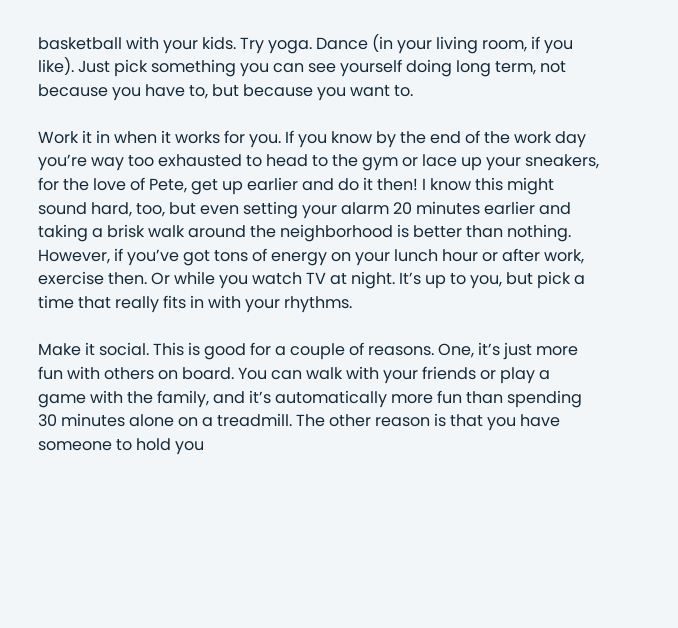basketball with your kids. Try yoga. Dance (in your living room, if you like). Just pick something you can see yourself doing long term, not because you have to, but because you want to.

Work it in when it works for you. If you know by the end of the work day you’re way too exhausted to head to the gym or lace up your sneakers, for the love of Pete, get up earlier and do it then! I know this might sound hard, too, but even setting your alarm 20 minutes earlier and taking a brisk walk around the neighborhood is better than nothing. However, if you’ve got tons of energy on your lunch hour or after work, exercise then. Or while you watch TV at night. It’s up to you, but pick a time that really fits in with your rhythms.

Make it social. This is good for a couple of reasons. One, it’s just more fun with others on board. You can walk with your friends or play a game with the family, and it’s automatically more fun than spending 30 minutes alone on a treadmill. The other reason is that you have someone to hold you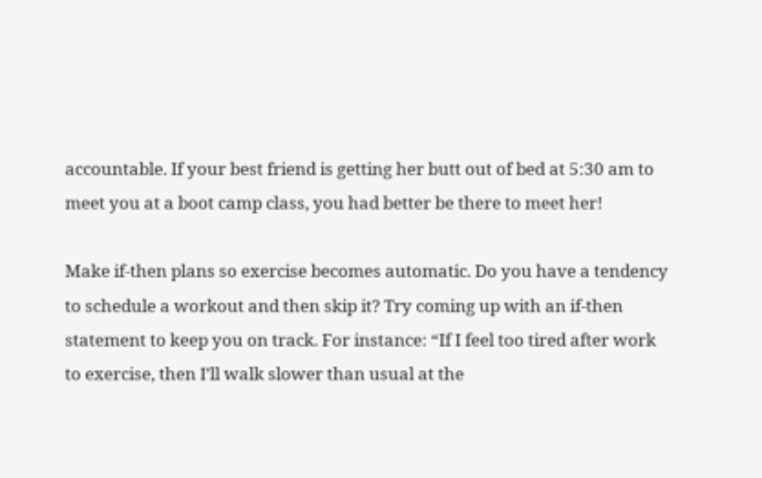accountable. If your best friend is getting her butt out of bed at 5:30 am to meet you at a boot camp class, you had better be there to meet her!

Make if-then plans so exercise becomes automatic. Do you have a tendency to schedule a workout and then skip it? Try coming up with an if-then statement to keep you on track. For instance: “If I feel too tired after work to exercise, then I’ll walk slower than usual at the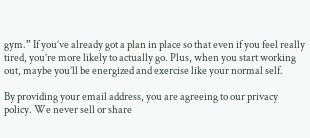gym.” If you’ve already got a plan in place so that even if you feel really tired, you’re more likely to actually go. Plus, when you start working out, maybe you’ll be energized and exercise like your normal self.

By providing your email address, you are agreeing to our privacy policy. We never sell or share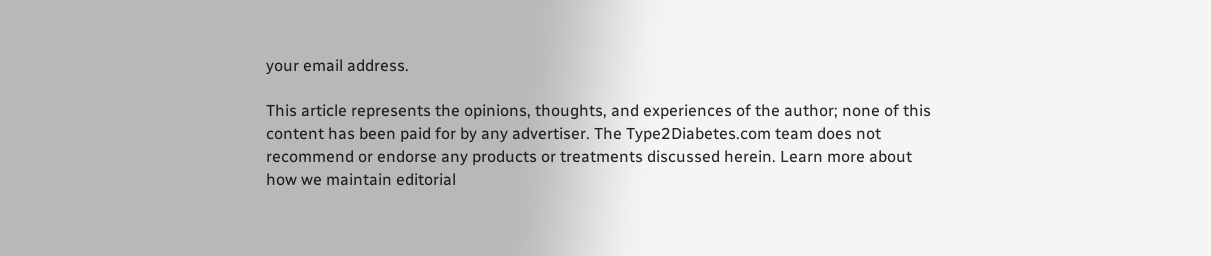your email address.

This article represents the opinions, thoughts, and experiences of the author; none of this content has been paid for by any advertiser. The Type2Diabetes.com team does not recommend or endorse any products or treatments discussed herein. Learn more about how we maintain editorial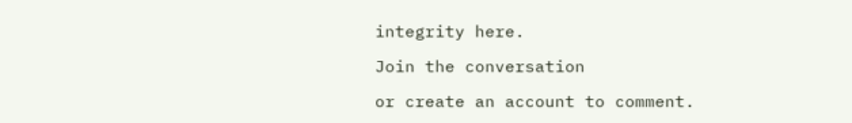integrity here.

Join the conversation

or create an account to comment.